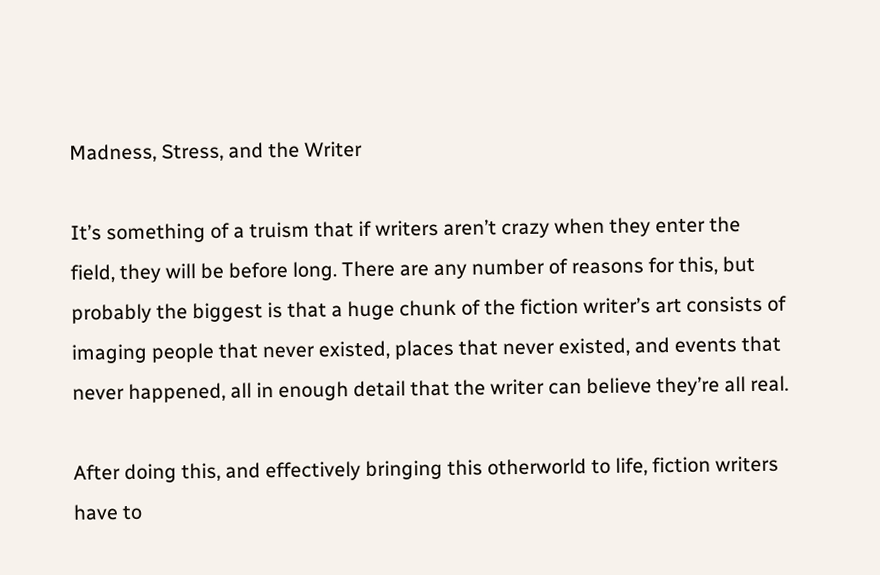Madness, Stress, and the Writer

It’s something of a truism that if writers aren’t crazy when they enter the field, they will be before long. There are any number of reasons for this, but probably the biggest is that a huge chunk of the fiction writer’s art consists of imaging people that never existed, places that never existed, and events that never happened, all in enough detail that the writer can believe they’re all real.

After doing this, and effectively bringing this otherworld to life, fiction writers have to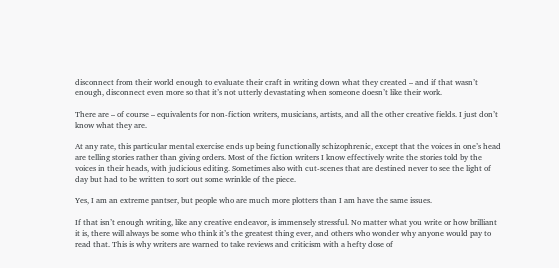disconnect from their world enough to evaluate their craft in writing down what they created – and if that wasn’t enough, disconnect even more so that it’s not utterly devastating when someone doesn’t like their work.

There are – of course – equivalents for non-fiction writers, musicians, artists, and all the other creative fields. I just don’t know what they are.

At any rate, this particular mental exercise ends up being functionally schizophrenic, except that the voices in one’s head are telling stories rather than giving orders. Most of the fiction writers I know effectively write the stories told by the voices in their heads, with judicious editing. Sometimes also with cut-scenes that are destined never to see the light of day but had to be written to sort out some wrinkle of the piece.

Yes, I am an extreme pantser, but people who are much more plotters than I am have the same issues.

If that isn’t enough writing, like any creative endeavor, is immensely stressful. No matter what you write or how brilliant it is, there will always be some who think it’s the greatest thing ever, and others who wonder why anyone would pay to read that. This is why writers are warned to take reviews and criticism with a hefty dose of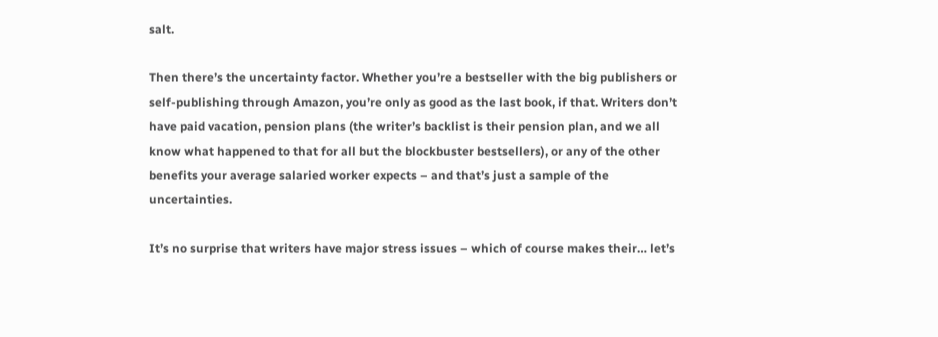salt.

Then there’s the uncertainty factor. Whether you’re a bestseller with the big publishers or self-publishing through Amazon, you’re only as good as the last book, if that. Writers don’t have paid vacation, pension plans (the writer’s backlist is their pension plan, and we all know what happened to that for all but the blockbuster bestsellers), or any of the other benefits your average salaried worker expects – and that’s just a sample of the uncertainties.

It’s no surprise that writers have major stress issues – which of course makes their… let’s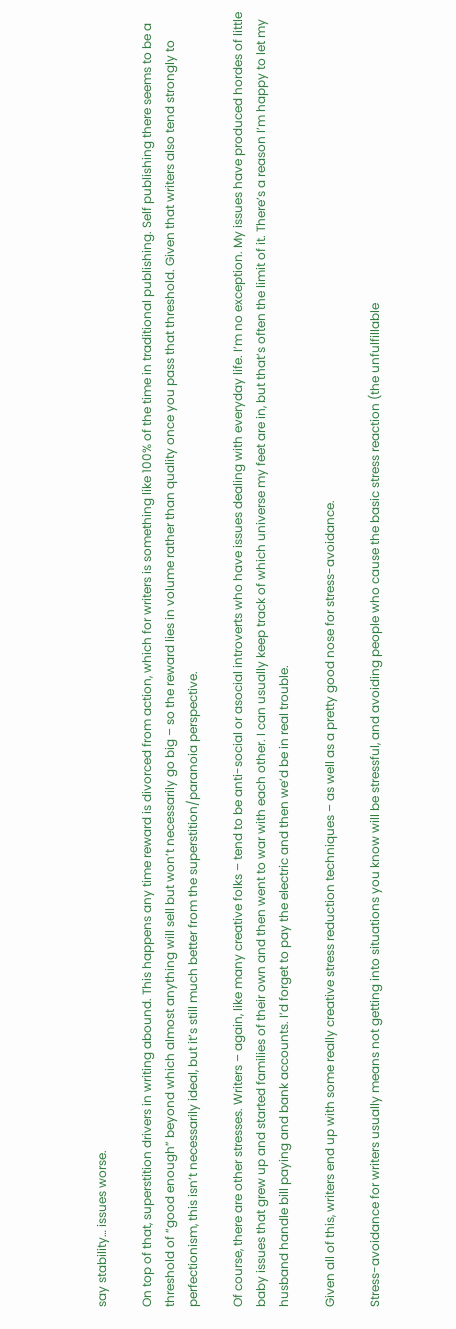say stability… issues worse.

On top of that, superstition drivers in writing abound. This happens any time reward is divorced from action, which for writers is something like 100% of the time in traditional publishing. Self publishing there seems to be a threshold of “good enough” beyond which almost anything will sell but won’t necessarily go big – so the reward lies in volume rather than quality once you pass that threshold. Given that writers also tend strongly to perfectionism, this isn’t necessarily ideal, but it’s still much better from the superstition/paranoia perspective.

Of course, there are other stresses. Writers – again, like many creative folks – tend to be anti-social or asocial introverts who have issues dealing with everyday life. I’m no exception. My issues have produced hordes of little baby issues that grew up and started families of their own and then went to war with each other. I can usually keep track of which universe my feet are in, but that’s often the limit of it. There’s a reason I’m happy to let my husband handle bill paying and bank accounts. I’d forget to pay the electric and then we’d be in real trouble.

Given all of this, writers end up with some really creative stress reduction techniques – as well as a pretty good nose for stress-avoidance.

Stress-avoidance for writers usually means not getting into situations you know will be stressful, and avoiding people who cause the basic stress reaction (the unfulfillable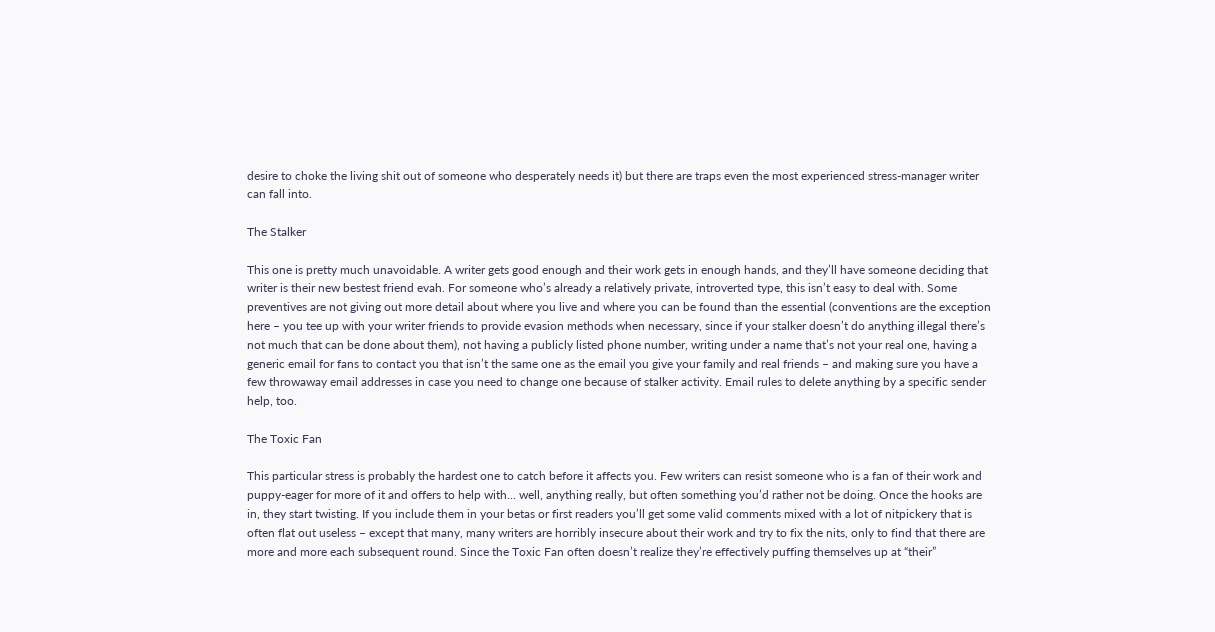desire to choke the living shit out of someone who desperately needs it) but there are traps even the most experienced stress-manager writer can fall into.

The Stalker

This one is pretty much unavoidable. A writer gets good enough and their work gets in enough hands, and they’ll have someone deciding that writer is their new bestest friend evah. For someone who’s already a relatively private, introverted type, this isn’t easy to deal with. Some preventives are not giving out more detail about where you live and where you can be found than the essential (conventions are the exception here – you tee up with your writer friends to provide evasion methods when necessary, since if your stalker doesn’t do anything illegal there’s not much that can be done about them), not having a publicly listed phone number, writing under a name that’s not your real one, having a generic email for fans to contact you that isn’t the same one as the email you give your family and real friends – and making sure you have a few throwaway email addresses in case you need to change one because of stalker activity. Email rules to delete anything by a specific sender help, too.

The Toxic Fan

This particular stress is probably the hardest one to catch before it affects you. Few writers can resist someone who is a fan of their work and puppy-eager for more of it and offers to help with… well, anything really, but often something you’d rather not be doing. Once the hooks are in, they start twisting. If you include them in your betas or first readers you’ll get some valid comments mixed with a lot of nitpickery that is often flat out useless – except that many, many writers are horribly insecure about their work and try to fix the nits, only to find that there are more and more each subsequent round. Since the Toxic Fan often doesn’t realize they’re effectively puffing themselves up at “their”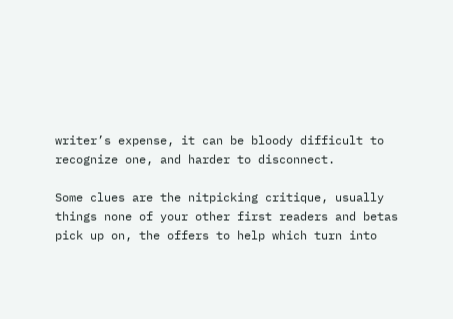writer’s expense, it can be bloody difficult to recognize one, and harder to disconnect.

Some clues are the nitpicking critique, usually things none of your other first readers and betas pick up on, the offers to help which turn into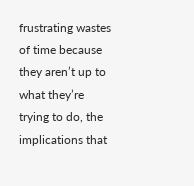frustrating wastes of time because they aren’t up to what they’re trying to do, the implications that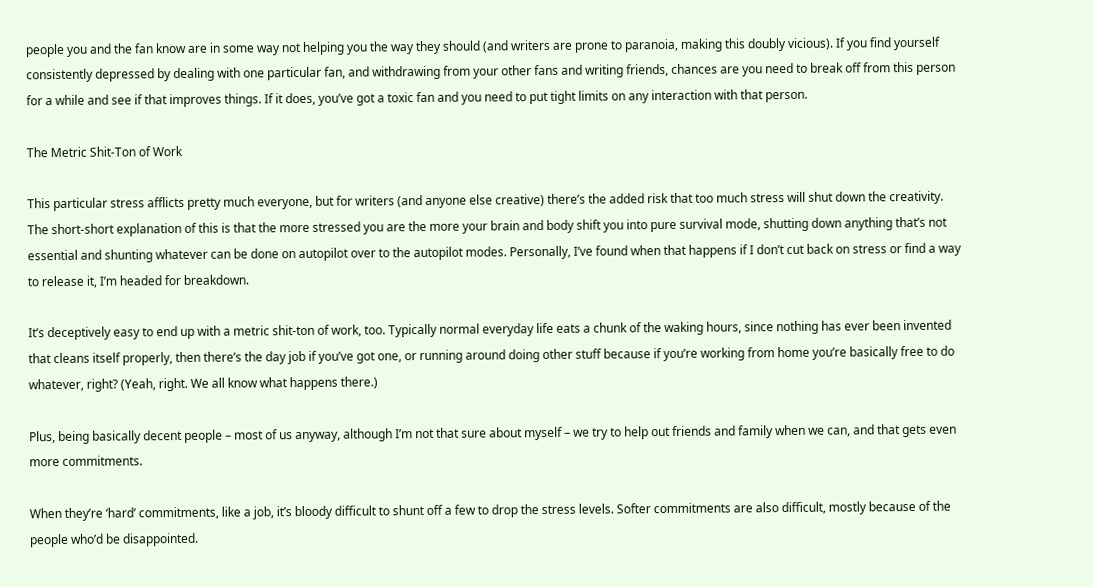people you and the fan know are in some way not helping you the way they should (and writers are prone to paranoia, making this doubly vicious). If you find yourself consistently depressed by dealing with one particular fan, and withdrawing from your other fans and writing friends, chances are you need to break off from this person for a while and see if that improves things. If it does, you’ve got a toxic fan and you need to put tight limits on any interaction with that person.

The Metric Shit-Ton of Work

This particular stress afflicts pretty much everyone, but for writers (and anyone else creative) there’s the added risk that too much stress will shut down the creativity. The short-short explanation of this is that the more stressed you are the more your brain and body shift you into pure survival mode, shutting down anything that’s not essential and shunting whatever can be done on autopilot over to the autopilot modes. Personally, I’ve found when that happens if I don’t cut back on stress or find a way to release it, I’m headed for breakdown.

It’s deceptively easy to end up with a metric shit-ton of work, too. Typically normal everyday life eats a chunk of the waking hours, since nothing has ever been invented that cleans itself properly, then there’s the day job if you’ve got one, or running around doing other stuff because if you’re working from home you’re basically free to do whatever, right? (Yeah, right. We all know what happens there.)

Plus, being basically decent people – most of us anyway, although I’m not that sure about myself – we try to help out friends and family when we can, and that gets even more commitments.

When they’re ‘hard’ commitments, like a job, it’s bloody difficult to shunt off a few to drop the stress levels. Softer commitments are also difficult, mostly because of the people who’d be disappointed.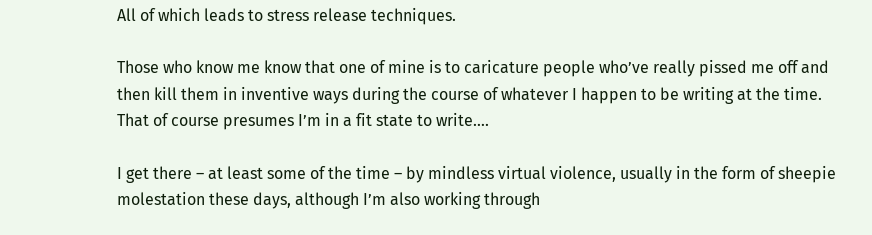All of which leads to stress release techniques.

Those who know me know that one of mine is to caricature people who’ve really pissed me off and then kill them in inventive ways during the course of whatever I happen to be writing at the time. That of course presumes I’m in a fit state to write….

I get there – at least some of the time – by mindless virtual violence, usually in the form of sheepie molestation these days, although I’m also working through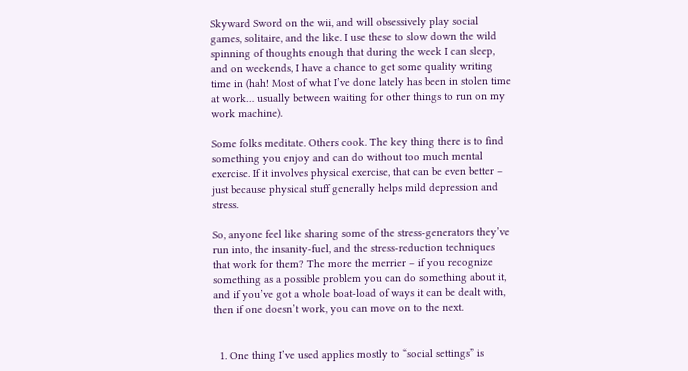Skyward Sword on the wii, and will obsessively play social games, solitaire, and the like. I use these to slow down the wild spinning of thoughts enough that during the week I can sleep, and on weekends, I have a chance to get some quality writing time in (hah! Most of what I’ve done lately has been in stolen time at work… usually between waiting for other things to run on my work machine).

Some folks meditate. Others cook. The key thing there is to find something you enjoy and can do without too much mental exercise. If it involves physical exercise, that can be even better – just because physical stuff generally helps mild depression and stress.

So, anyone feel like sharing some of the stress-generators they’ve run into, the insanity-fuel, and the stress-reduction techniques that work for them? The more the merrier – if you recognize something as a possible problem you can do something about it, and if you’ve got a whole boat-load of ways it can be dealt with, then if one doesn’t work, you can move on to the next.


  1. One thing I’ve used applies mostly to “social settings” is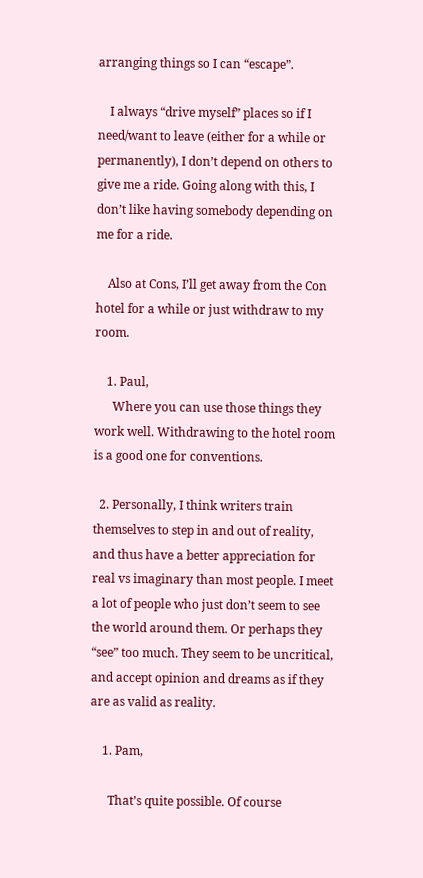arranging things so I can “escape”.

    I always “drive myself” places so if I need/want to leave (either for a while or permanently), I don’t depend on others to give me a ride. Going along with this, I don’t like having somebody depending on me for a ride.

    Also at Cons, I’ll get away from the Con hotel for a while or just withdraw to my room.

    1. Paul,
      Where you can use those things they work well. Withdrawing to the hotel room is a good one for conventions.

  2. Personally, I think writers train themselves to step in and out of reality, and thus have a better appreciation for real vs imaginary than most people. I meet a lot of people who just don’t seem to see the world around them. Or perhaps they “see” too much. They seem to be uncritical, and accept opinion and dreams as if they are as valid as reality.

    1. Pam,

      That’s quite possible. Of course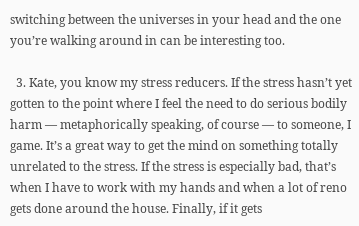switching between the universes in your head and the one you’re walking around in can be interesting too.

  3. Kate, you know my stress reducers. If the stress hasn’t yet gotten to the point where I feel the need to do serious bodily harm — metaphorically speaking, of course — to someone, I game. It’s a great way to get the mind on something totally unrelated to the stress. If the stress is especially bad, that’s when I have to work with my hands and when a lot of reno gets done around the house. Finally, if it gets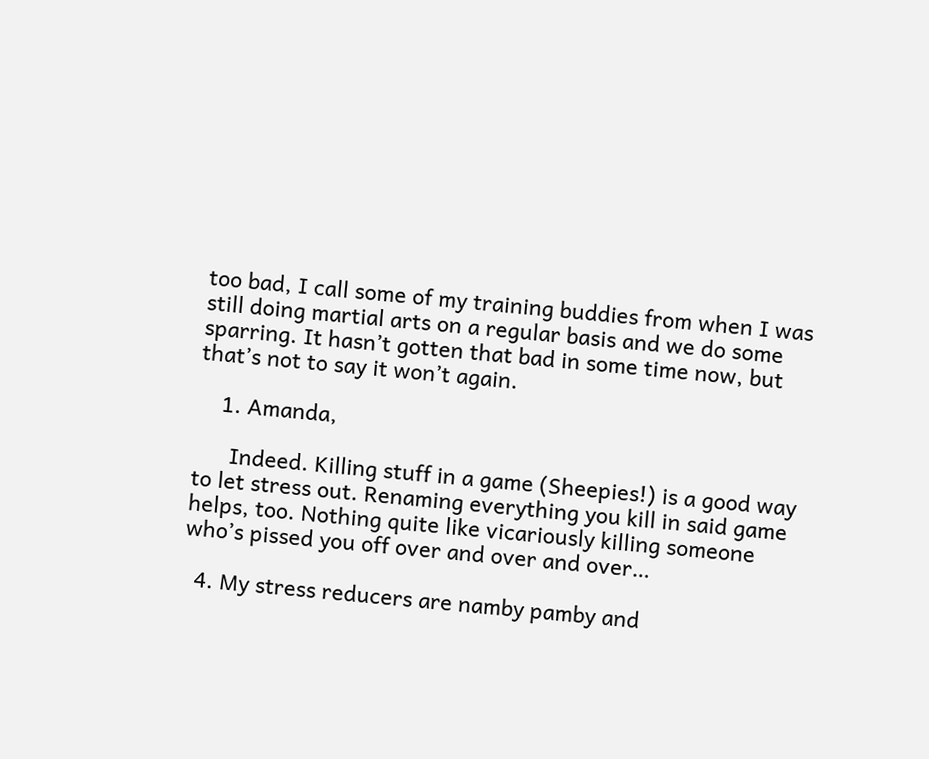too bad, I call some of my training buddies from when I was still doing martial arts on a regular basis and we do some sparring. It hasn’t gotten that bad in some time now, but that’s not to say it won’t again.

    1. Amanda,

      Indeed. Killing stuff in a game (Sheepies!) is a good way to let stress out. Renaming everything you kill in said game helps, too. Nothing quite like vicariously killing someone who’s pissed you off over and over and over…

  4. My stress reducers are namby pamby and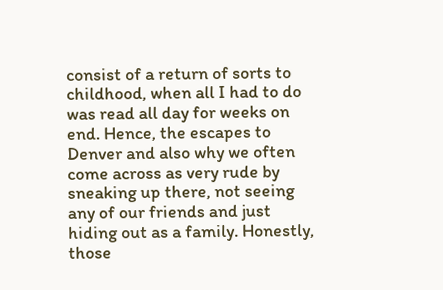consist of a return of sorts to childhood, when all I had to do was read all day for weeks on end. Hence, the escapes to Denver and also why we often come across as very rude by sneaking up there, not seeing any of our friends and just hiding out as a family. Honestly, those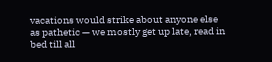vacations would strike about anyone else as pathetic — we mostly get up late, read in bed till all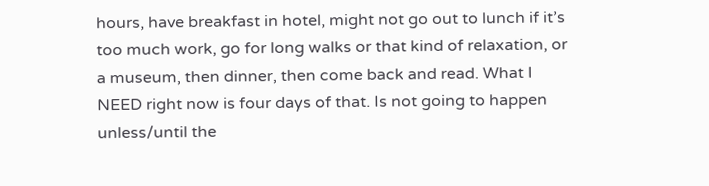hours, have breakfast in hotel, might not go out to lunch if it’s too much work, go for long walks or that kind of relaxation, or a museum, then dinner, then come back and read. What I NEED right now is four days of that. Is not going to happen unless/until the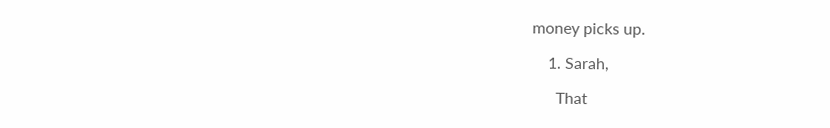money picks up.

    1. Sarah,

      That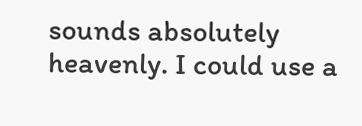sounds absolutely heavenly. I could use a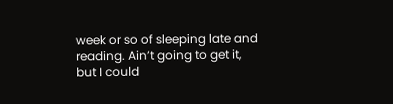week or so of sleeping late and reading. Ain’t going to get it, but I could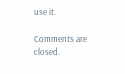use it.

Comments are closed.